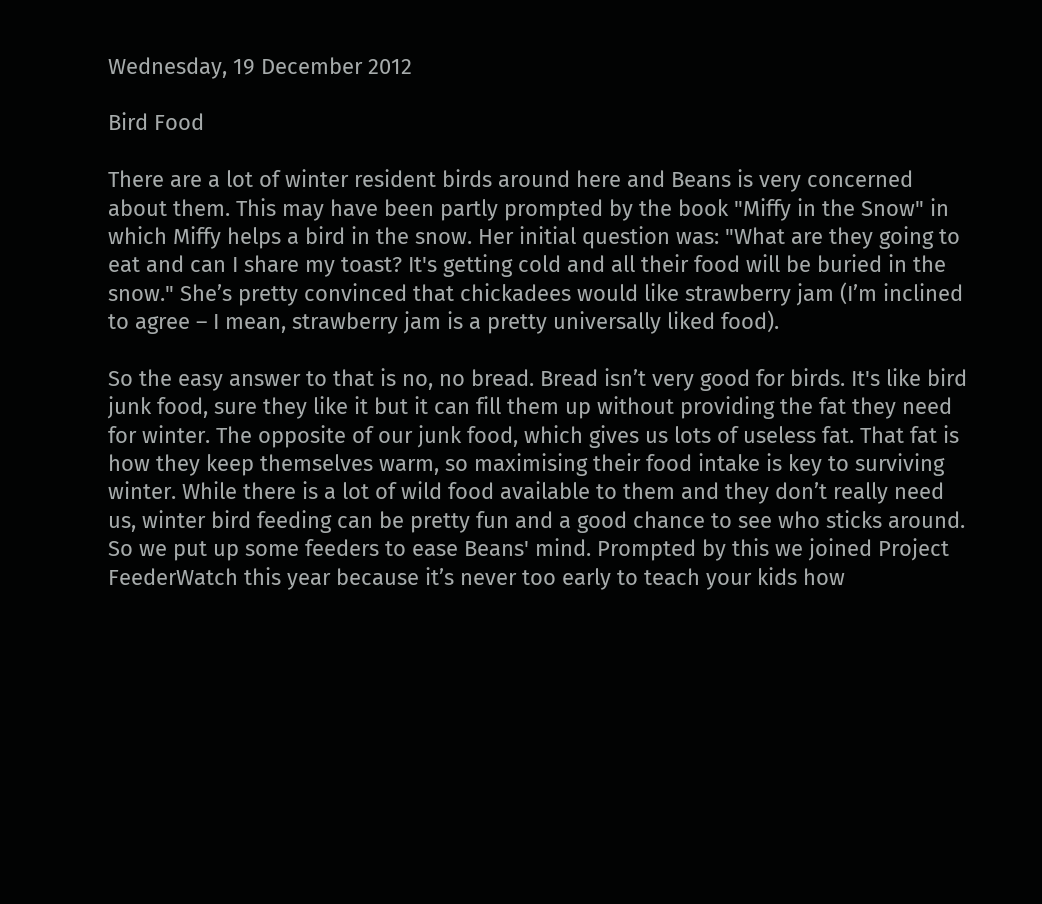Wednesday, 19 December 2012

Bird Food

There are a lot of winter resident birds around here and Beans is very concerned about them. This may have been partly prompted by the book "Miffy in the Snow" in which Miffy helps a bird in the snow. Her initial question was: "What are they going to eat and can I share my toast? It's getting cold and all their food will be buried in the snow." She’s pretty convinced that chickadees would like strawberry jam (I’m inclined to agree – I mean, strawberry jam is a pretty universally liked food).

So the easy answer to that is no, no bread. Bread isn’t very good for birds. It's like bird junk food, sure they like it but it can fill them up without providing the fat they need for winter. The opposite of our junk food, which gives us lots of useless fat. That fat is how they keep themselves warm, so maximising their food intake is key to surviving winter. While there is a lot of wild food available to them and they don’t really need us, winter bird feeding can be pretty fun and a good chance to see who sticks around. So we put up some feeders to ease Beans' mind. Prompted by this we joined Project FeederWatch this year because it’s never too early to teach your kids how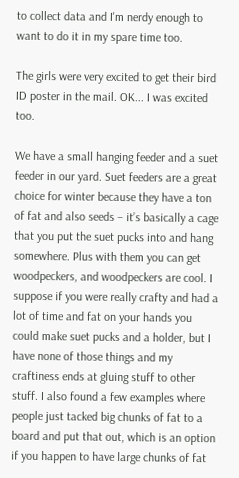to collect data and I'm nerdy enough to want to do it in my spare time too.

The girls were very excited to get their bird ID poster in the mail. OK... I was excited too.

We have a small hanging feeder and a suet feeder in our yard. Suet feeders are a great choice for winter because they have a ton of fat and also seeds – it’s basically a cage that you put the suet pucks into and hang somewhere. Plus with them you can get woodpeckers, and woodpeckers are cool. I suppose if you were really crafty and had a lot of time and fat on your hands you could make suet pucks and a holder, but I have none of those things and my craftiness ends at gluing stuff to other stuff. I also found a few examples where people just tacked big chunks of fat to a board and put that out, which is an option if you happen to have large chunks of fat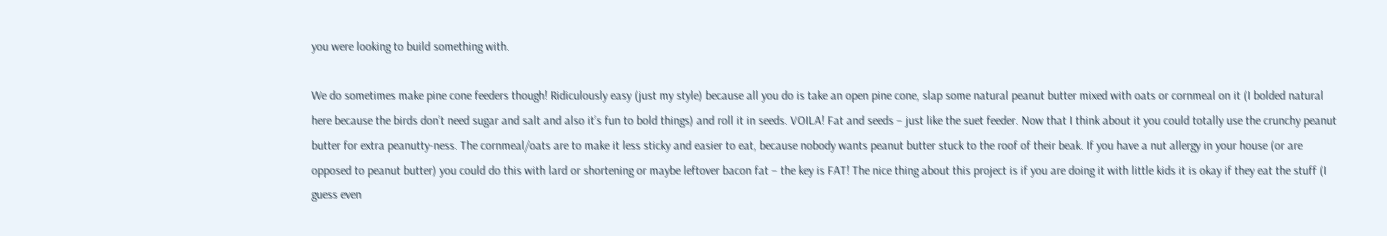you were looking to build something with.

We do sometimes make pine cone feeders though! Ridiculously easy (just my style) because all you do is take an open pine cone, slap some natural peanut butter mixed with oats or cornmeal on it (I bolded natural here because the birds don’t need sugar and salt and also it’s fun to bold things) and roll it in seeds. VOILA! Fat and seeds – just like the suet feeder. Now that I think about it you could totally use the crunchy peanut butter for extra peanutty-ness. The cornmeal/oats are to make it less sticky and easier to eat, because nobody wants peanut butter stuck to the roof of their beak. If you have a nut allergy in your house (or are opposed to peanut butter) you could do this with lard or shortening or maybe leftover bacon fat – the key is FAT! The nice thing about this project is if you are doing it with little kids it is okay if they eat the stuff (I guess even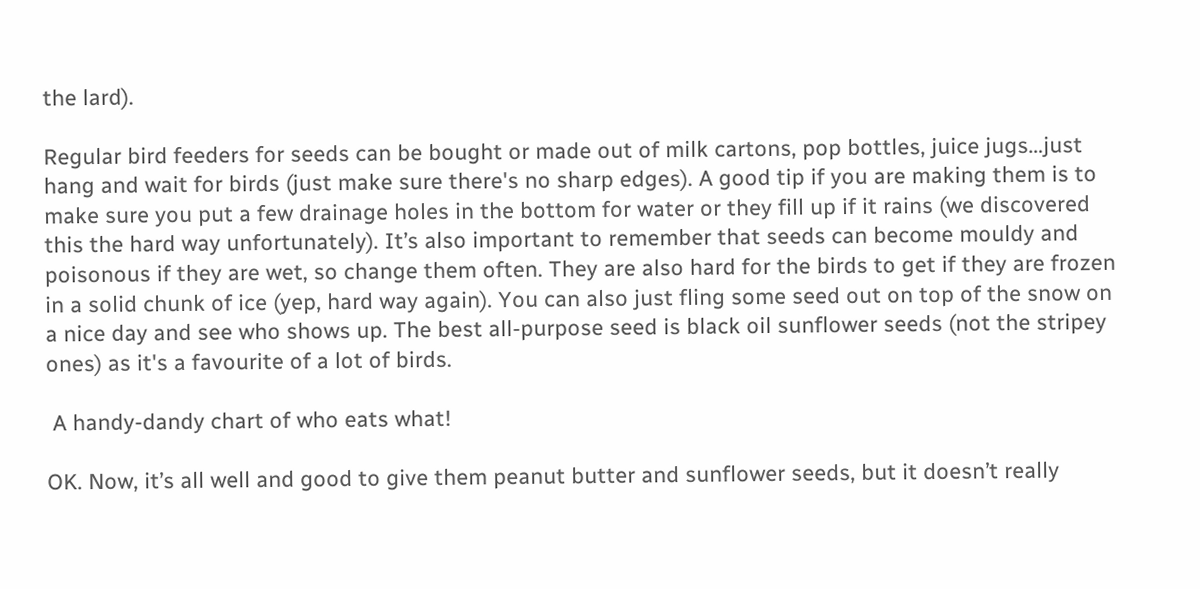the lard).

Regular bird feeders for seeds can be bought or made out of milk cartons, pop bottles, juice jugs…just hang and wait for birds (just make sure there's no sharp edges). A good tip if you are making them is to make sure you put a few drainage holes in the bottom for water or they fill up if it rains (we discovered this the hard way unfortunately). It’s also important to remember that seeds can become mouldy and poisonous if they are wet, so change them often. They are also hard for the birds to get if they are frozen in a solid chunk of ice (yep, hard way again). You can also just fling some seed out on top of the snow on a nice day and see who shows up. The best all-purpose seed is black oil sunflower seeds (not the stripey ones) as it's a favourite of a lot of birds.

 A handy-dandy chart of who eats what!

OK. Now, it’s all well and good to give them peanut butter and sunflower seeds, but it doesn’t really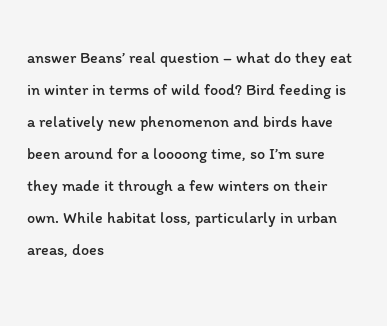answer Beans’ real question – what do they eat in winter in terms of wild food? Bird feeding is a relatively new phenomenon and birds have been around for a loooong time, so I’m sure they made it through a few winters on their own. While habitat loss, particularly in urban areas, does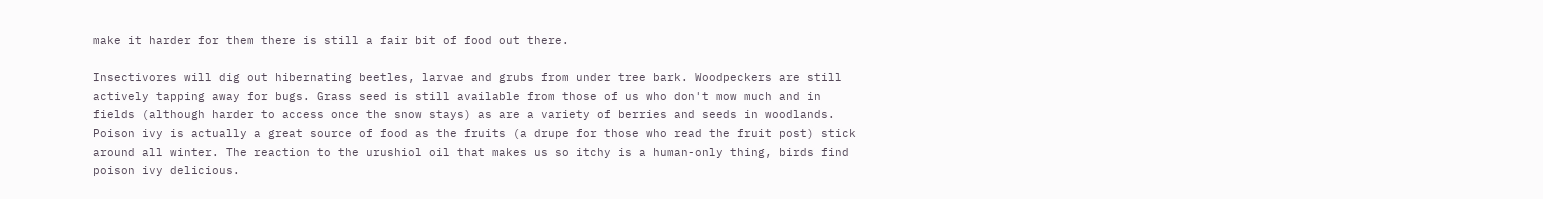make it harder for them there is still a fair bit of food out there.

Insectivores will dig out hibernating beetles, larvae and grubs from under tree bark. Woodpeckers are still actively tapping away for bugs. Grass seed is still available from those of us who don't mow much and in fields (although harder to access once the snow stays) as are a variety of berries and seeds in woodlands. Poison ivy is actually a great source of food as the fruits (a drupe for those who read the fruit post) stick around all winter. The reaction to the urushiol oil that makes us so itchy is a human-only thing, birds find poison ivy delicious.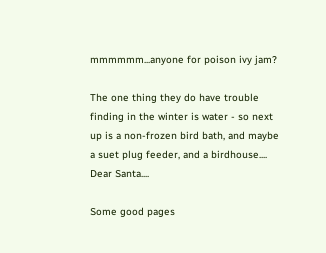mmmmmm...anyone for poison ivy jam?

The one thing they do have trouble finding in the winter is water - so next up is a non-frozen bird bath, and maybe a suet plug feeder, and a birdhouse.... Dear Santa....

Some good pages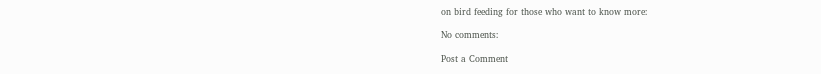on bird feeding for those who want to know more:

No comments:

Post a Comment